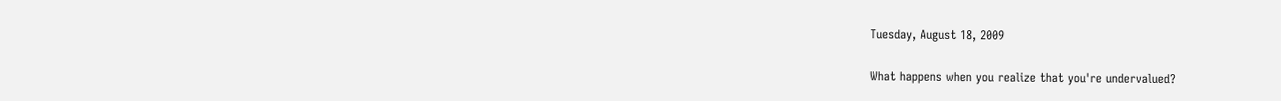Tuesday, August 18, 2009

What happens when you realize that you're undervalued?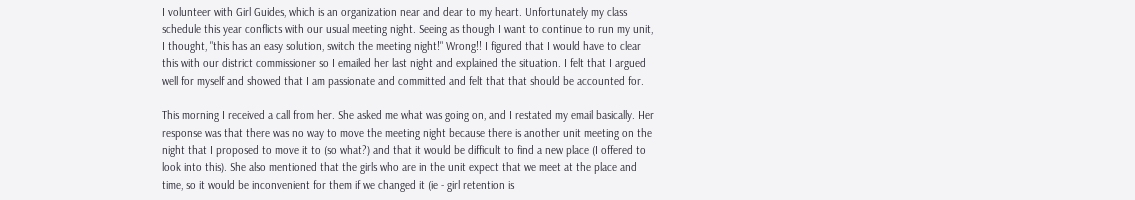I volunteer with Girl Guides, which is an organization near and dear to my heart. Unfortunately my class schedule this year conflicts with our usual meeting night. Seeing as though I want to continue to run my unit, I thought, "this has an easy solution, switch the meeting night!" Wrong!! I figured that I would have to clear this with our district commissioner so I emailed her last night and explained the situation. I felt that I argued well for myself and showed that I am passionate and committed and felt that that should be accounted for.

This morning I received a call from her. She asked me what was going on, and I restated my email basically. Her response was that there was no way to move the meeting night because there is another unit meeting on the night that I proposed to move it to (so what?) and that it would be difficult to find a new place (I offered to look into this). She also mentioned that the girls who are in the unit expect that we meet at the place and time, so it would be inconvenient for them if we changed it (ie - girl retention is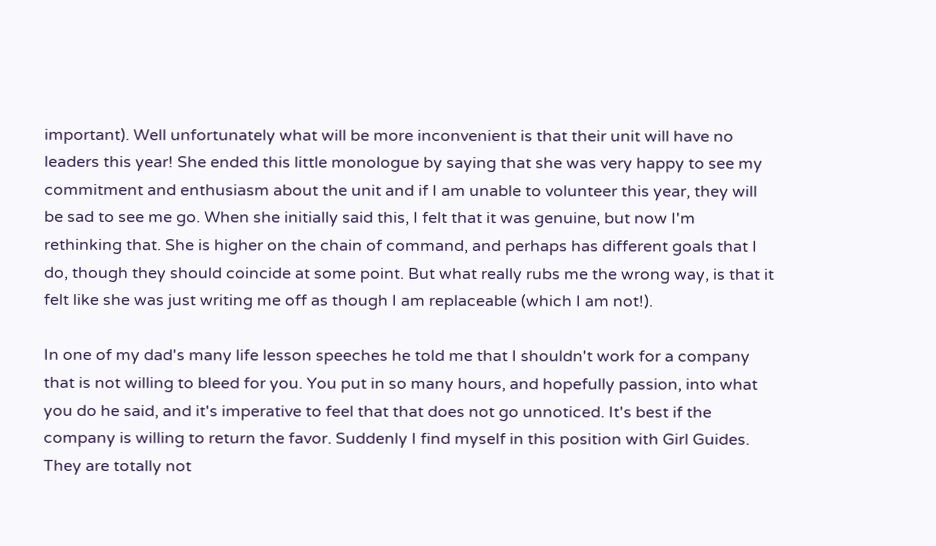important). Well unfortunately what will be more inconvenient is that their unit will have no leaders this year! She ended this little monologue by saying that she was very happy to see my commitment and enthusiasm about the unit and if I am unable to volunteer this year, they will be sad to see me go. When she initially said this, I felt that it was genuine, but now I'm rethinking that. She is higher on the chain of command, and perhaps has different goals that I do, though they should coincide at some point. But what really rubs me the wrong way, is that it felt like she was just writing me off as though I am replaceable (which I am not!).

In one of my dad's many life lesson speeches he told me that I shouldn't work for a company that is not willing to bleed for you. You put in so many hours, and hopefully passion, into what you do he said, and it's imperative to feel that that does not go unnoticed. It's best if the company is willing to return the favor. Suddenly I find myself in this position with Girl Guides. They are totally not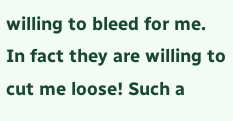willing to bleed for me. In fact they are willing to cut me loose! Such a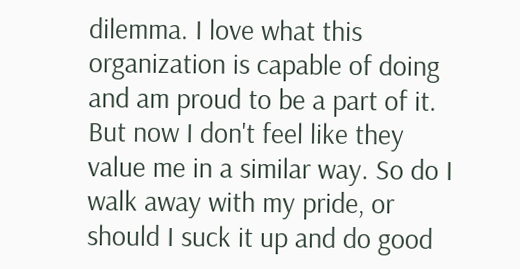dilemma. I love what this organization is capable of doing and am proud to be a part of it. But now I don't feel like they value me in a similar way. So do I walk away with my pride, or should I suck it up and do good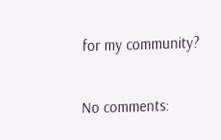for my community?

No comments: